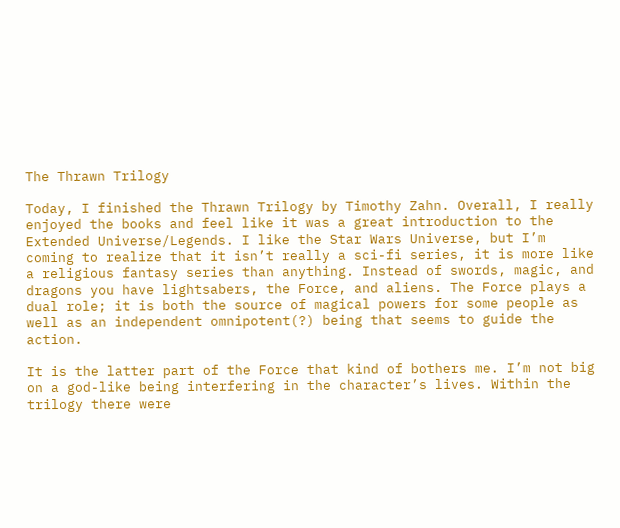The Thrawn Trilogy

Today, I finished the Thrawn Trilogy by Timothy Zahn. Overall, I really enjoyed the books and feel like it was a great introduction to the Extended Universe/Legends. I like the Star Wars Universe, but I’m coming to realize that it isn’t really a sci-fi series, it is more like a religious fantasy series than anything. Instead of swords, magic, and dragons you have lightsabers, the Force, and aliens. The Force plays a dual role; it is both the source of magical powers for some people as well as an independent omnipotent(?) being that seems to guide the action.

It is the latter part of the Force that kind of bothers me. I’m not big on a god-like being interfering in the character’s lives. Within the trilogy there were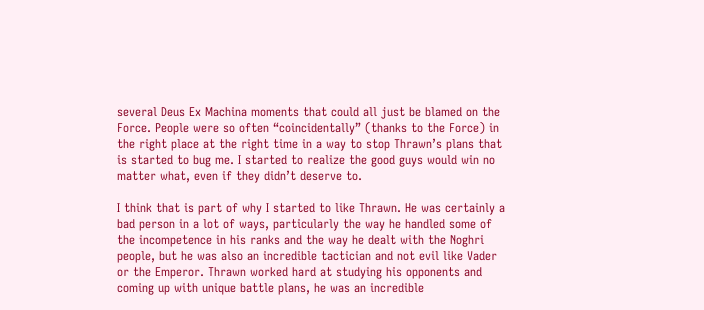several Deus Ex Machina moments that could all just be blamed on the Force. People were so often “coincidentally” (thanks to the Force) in the right place at the right time in a way to stop Thrawn’s plans that is started to bug me. I started to realize the good guys would win no matter what, even if they didn’t deserve to.

I think that is part of why I started to like Thrawn. He was certainly a bad person in a lot of ways, particularly the way he handled some of the incompetence in his ranks and the way he dealt with the Noghri people, but he was also an incredible tactician and not evil like Vader or the Emperor. Thrawn worked hard at studying his opponents and coming up with unique battle plans, he was an incredible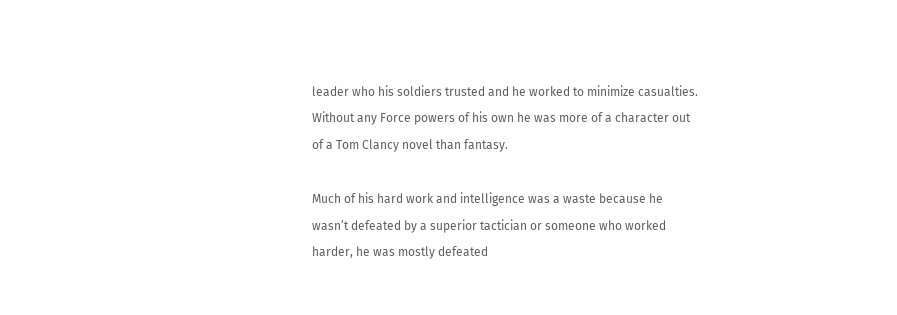leader who his soldiers trusted and he worked to minimize casualties. Without any Force powers of his own he was more of a character out of a Tom Clancy novel than fantasy.

Much of his hard work and intelligence was a waste because he wasn’t defeated by a superior tactician or someone who worked harder, he was mostly defeated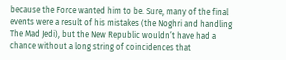because the Force wanted him to be. Sure, many of the final events were a result of his mistakes (the Noghri and handling The Mad Jedi), but the New Republic wouldn’t have had a chance without a long string of coincidences that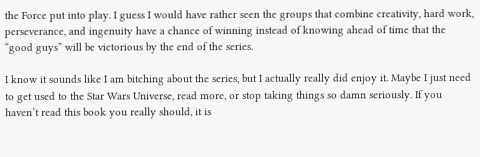the Force put into play. I guess I would have rather seen the groups that combine creativity, hard work, perseverance, and ingenuity have a chance of winning instead of knowing ahead of time that the “good guys” will be victorious by the end of the series.

I know it sounds like I am bitching about the series, but I actually really did enjoy it. Maybe I just need to get used to the Star Wars Universe, read more, or stop taking things so damn seriously. If you haven’t read this book you really should, it is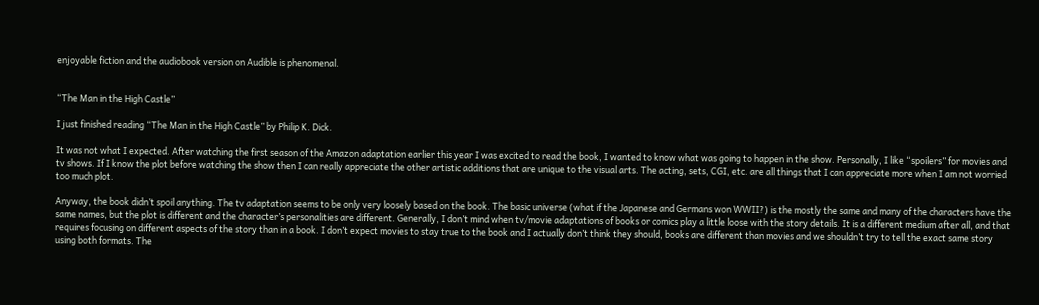enjoyable fiction and the audiobook version on Audible is phenomenal.


“The Man in the High Castle”

I just finished reading “The Man in the High Castle” by Philip K. Dick.

It was not what I expected. After watching the first season of the Amazon adaptation earlier this year I was excited to read the book, I wanted to know what was going to happen in the show. Personally, I like “spoilers” for movies and tv shows. If I know the plot before watching the show then I can really appreciate the other artistic additions that are unique to the visual arts. The acting, sets, CGI, etc. are all things that I can appreciate more when I am not worried too much plot.

Anyway, the book didn’t spoil anything. The tv adaptation seems to be only very loosely based on the book. The basic universe (what if the Japanese and Germans won WWII?) is the mostly the same and many of the characters have the same names, but the plot is different and the character’s personalities are different. Generally, I don’t mind when tv/movie adaptations of books or comics play a little loose with the story details. It is a different medium after all, and that requires focusing on different aspects of the story than in a book. I don’t expect movies to stay true to the book and I actually don’t think they should, books are different than movies and we shouldn’t try to tell the exact same story using both formats. The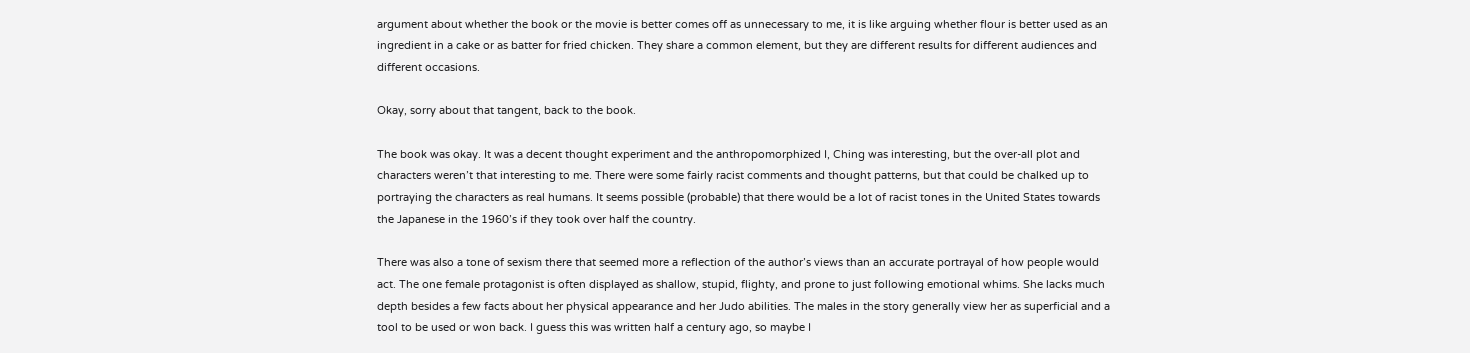argument about whether the book or the movie is better comes off as unnecessary to me, it is like arguing whether flour is better used as an ingredient in a cake or as batter for fried chicken. They share a common element, but they are different results for different audiences and different occasions.

Okay, sorry about that tangent, back to the book.

The book was okay. It was a decent thought experiment and the anthropomorphized I, Ching was interesting, but the over-all plot and characters weren’t that interesting to me. There were some fairly racist comments and thought patterns, but that could be chalked up to portraying the characters as real humans. It seems possible (probable) that there would be a lot of racist tones in the United States towards the Japanese in the 1960’s if they took over half the country.

There was also a tone of sexism there that seemed more a reflection of the author’s views than an accurate portrayal of how people would act. The one female protagonist is often displayed as shallow, stupid, flighty, and prone to just following emotional whims. She lacks much depth besides a few facts about her physical appearance and her Judo abilities. The males in the story generally view her as superficial and a tool to be used or won back. I guess this was written half a century ago, so maybe I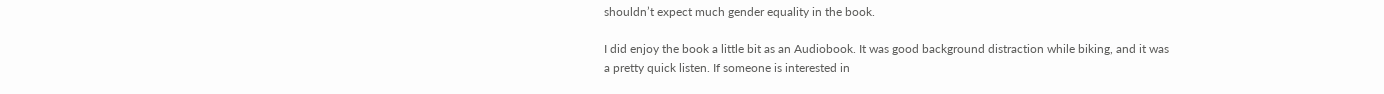shouldn’t expect much gender equality in the book.

I did enjoy the book a little bit as an Audiobook. It was good background distraction while biking, and it was a pretty quick listen. If someone is interested in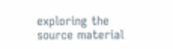exploring the source material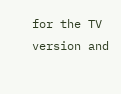for the TV version and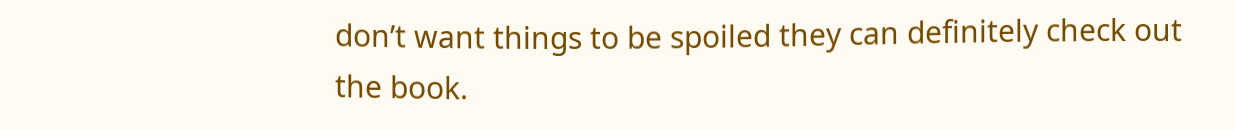don’t want things to be spoiled they can definitely check out the book.